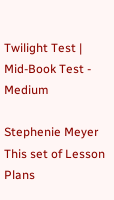Twilight Test | Mid-Book Test - Medium

Stephenie Meyer
This set of Lesson Plans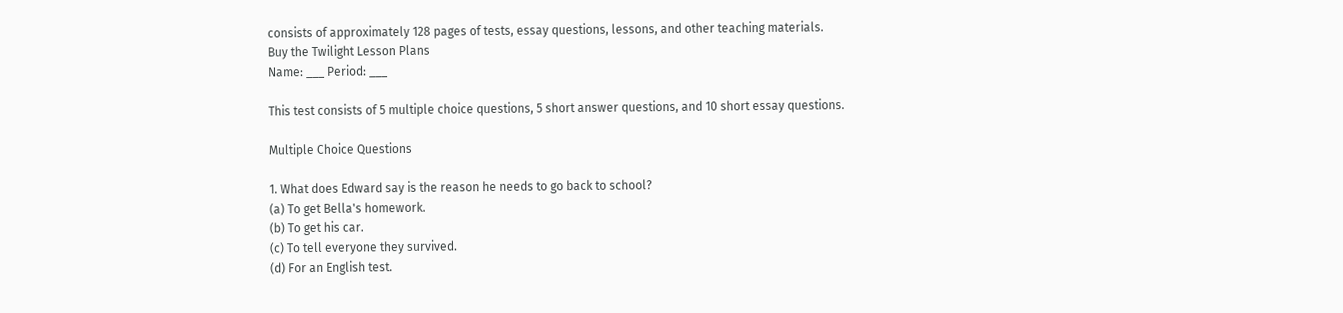consists of approximately 128 pages of tests, essay questions, lessons, and other teaching materials.
Buy the Twilight Lesson Plans
Name: ___ Period: ___

This test consists of 5 multiple choice questions, 5 short answer questions, and 10 short essay questions.

Multiple Choice Questions

1. What does Edward say is the reason he needs to go back to school?
(a) To get Bella's homework.
(b) To get his car.
(c) To tell everyone they survived.
(d) For an English test.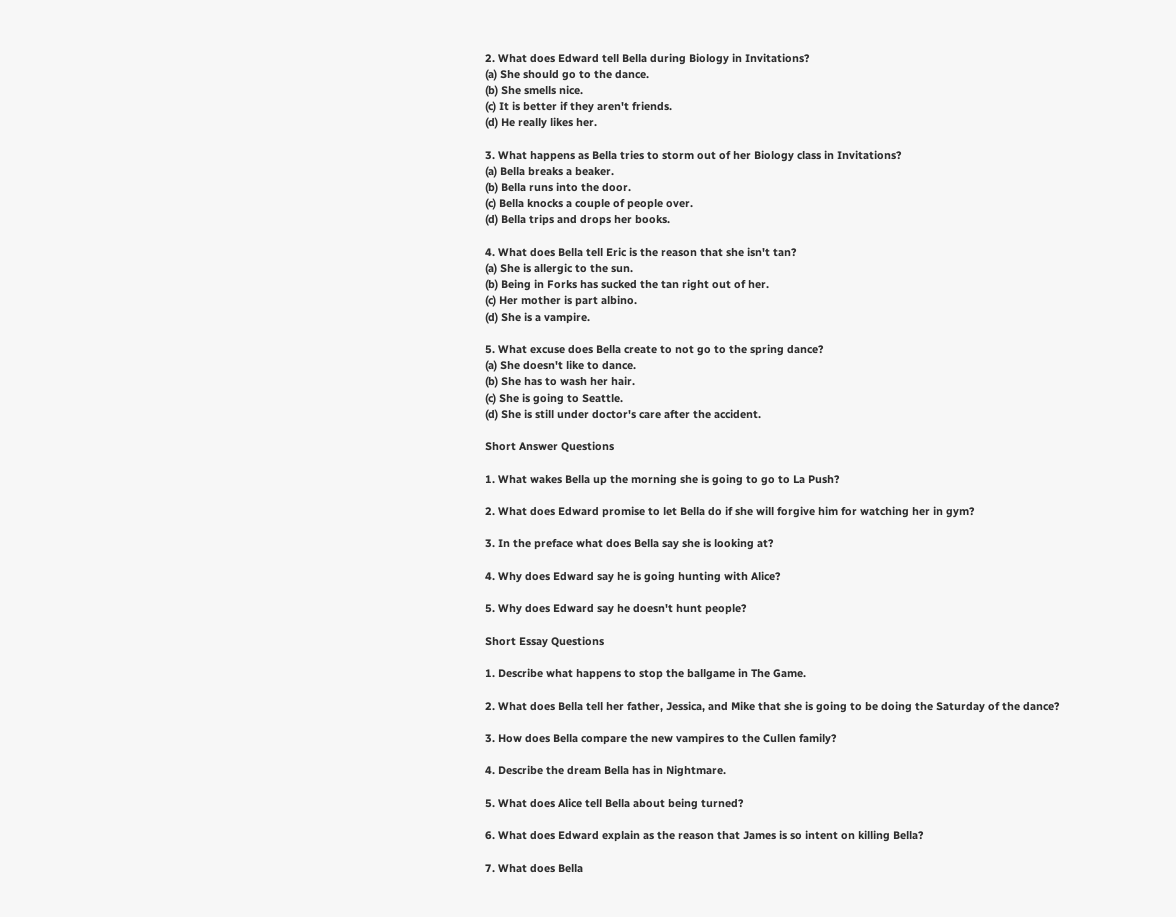2. What does Edward tell Bella during Biology in Invitations?
(a) She should go to the dance.
(b) She smells nice.
(c) It is better if they aren't friends.
(d) He really likes her.

3. What happens as Bella tries to storm out of her Biology class in Invitations?
(a) Bella breaks a beaker.
(b) Bella runs into the door.
(c) Bella knocks a couple of people over.
(d) Bella trips and drops her books.

4. What does Bella tell Eric is the reason that she isn't tan?
(a) She is allergic to the sun.
(b) Being in Forks has sucked the tan right out of her.
(c) Her mother is part albino.
(d) She is a vampire.

5. What excuse does Bella create to not go to the spring dance?
(a) She doesn't like to dance.
(b) She has to wash her hair.
(c) She is going to Seattle.
(d) She is still under doctor's care after the accident.

Short Answer Questions

1. What wakes Bella up the morning she is going to go to La Push?

2. What does Edward promise to let Bella do if she will forgive him for watching her in gym?

3. In the preface what does Bella say she is looking at?

4. Why does Edward say he is going hunting with Alice?

5. Why does Edward say he doesn't hunt people?

Short Essay Questions

1. Describe what happens to stop the ballgame in The Game.

2. What does Bella tell her father, Jessica, and Mike that she is going to be doing the Saturday of the dance?

3. How does Bella compare the new vampires to the Cullen family?

4. Describe the dream Bella has in Nightmare.

5. What does Alice tell Bella about being turned?

6. What does Edward explain as the reason that James is so intent on killing Bella?

7. What does Bella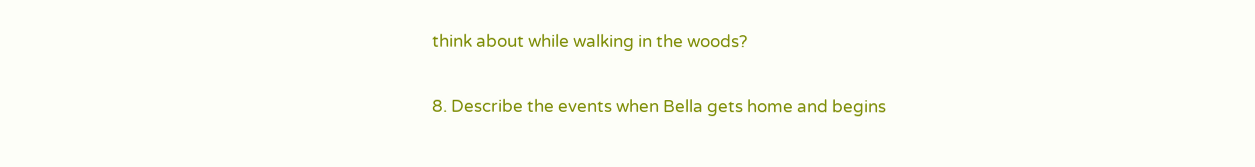think about while walking in the woods?

8. Describe the events when Bella gets home and begins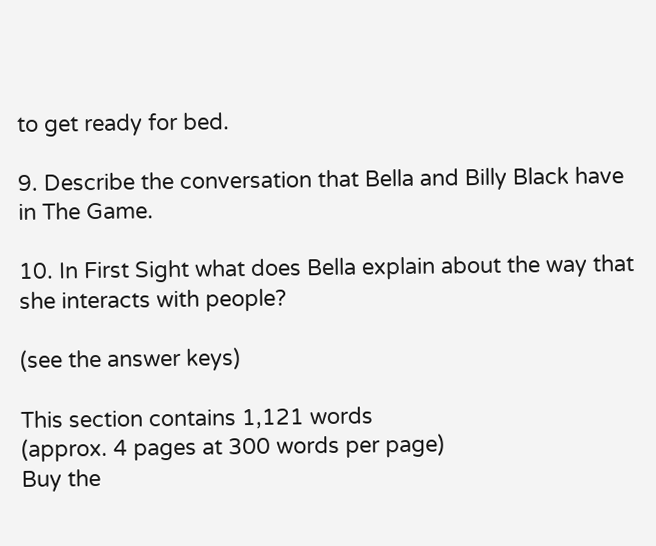to get ready for bed.

9. Describe the conversation that Bella and Billy Black have in The Game.

10. In First Sight what does Bella explain about the way that she interacts with people?

(see the answer keys)

This section contains 1,121 words
(approx. 4 pages at 300 words per page)
Buy the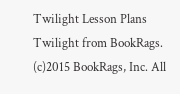Twilight Lesson Plans
Twilight from BookRags. (c)2015 BookRags, Inc. All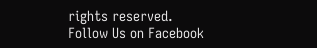rights reserved.
Follow Us on Facebook